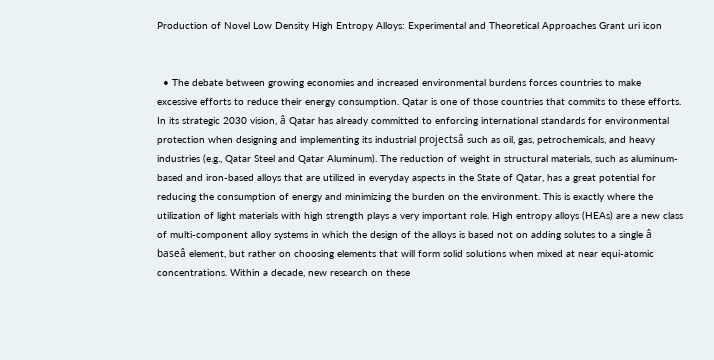Production of Novel Low Density High Entropy Alloys: Experimental and Theoretical Approaches Grant uri icon


  • The debate between growing economies and increased environmental burdens forces countries to make excessive efforts to reduce their energy consumption. Qatar is one of those countries that commits to these efforts. In its strategic 2030 vision, â Qatar has already committed to enforcing international standards for environmental protection when designing and implementing its industrial projectsâ such as oil, gas, petrochemicals, and heavy industries (e.g., Qatar Steel and Qatar Aluminum). The reduction of weight in structural materials, such as aluminum-based and iron-based alloys that are utilized in everyday aspects in the State of Qatar, has a great potential for reducing the consumption of energy and minimizing the burden on the environment. This is exactly where the utilization of light materials with high strength plays a very important role. High entropy alloys (HEAs) are a new class of multi-component alloy systems in which the design of the alloys is based not on adding solutes to a single â baseâ element, but rather on choosing elements that will form solid solutions when mixed at near equi-atomic concentrations. Within a decade, new research on these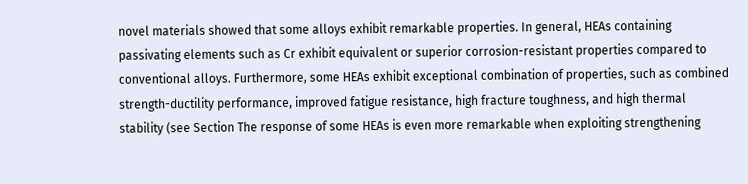novel materials showed that some alloys exhibit remarkable properties. In general, HEAs containing passivating elements such as Cr exhibit equivalent or superior corrosion-resistant properties compared to conventional alloys. Furthermore, some HEAs exhibit exceptional combination of properties, such as combined strength-ductility performance, improved fatigue resistance, high fracture toughness, and high thermal stability (see Section The response of some HEAs is even more remarkable when exploiting strengthening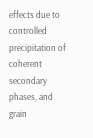effects due to controlled precipitation of coherent secondary phases, and grain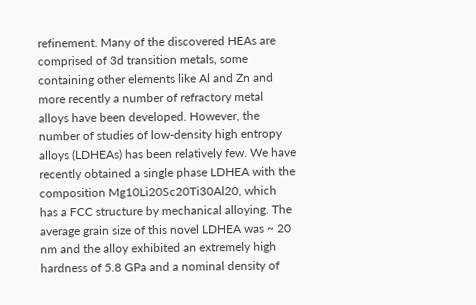refinement. Many of the discovered HEAs are comprised of 3d transition metals, some containing other elements like Al and Zn and more recently a number of refractory metal alloys have been developed. However, the number of studies of low-density high entropy alloys (LDHEAs) has been relatively few. We have recently obtained a single phase LDHEA with the composition Mg10Li20Sc20Ti30Al20, which has a FCC structure by mechanical alloying. The average grain size of this novel LDHEA was ~ 20 nm and the alloy exhibited an extremely high hardness of 5.8 GPa and a nominal density of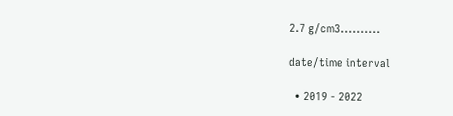2.7 g/cm3..........

date/time interval

  • 2019 - 2022